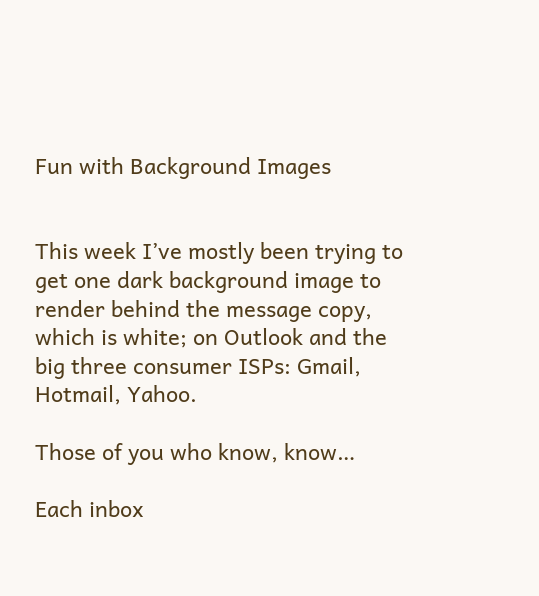Fun with Background Images


This week I’ve mostly been trying to get one dark background image to render behind the message copy, which is white; on Outlook and the big three consumer ISPs: Gmail, Hotmail, Yahoo.

Those of you who know, know…

Each inbox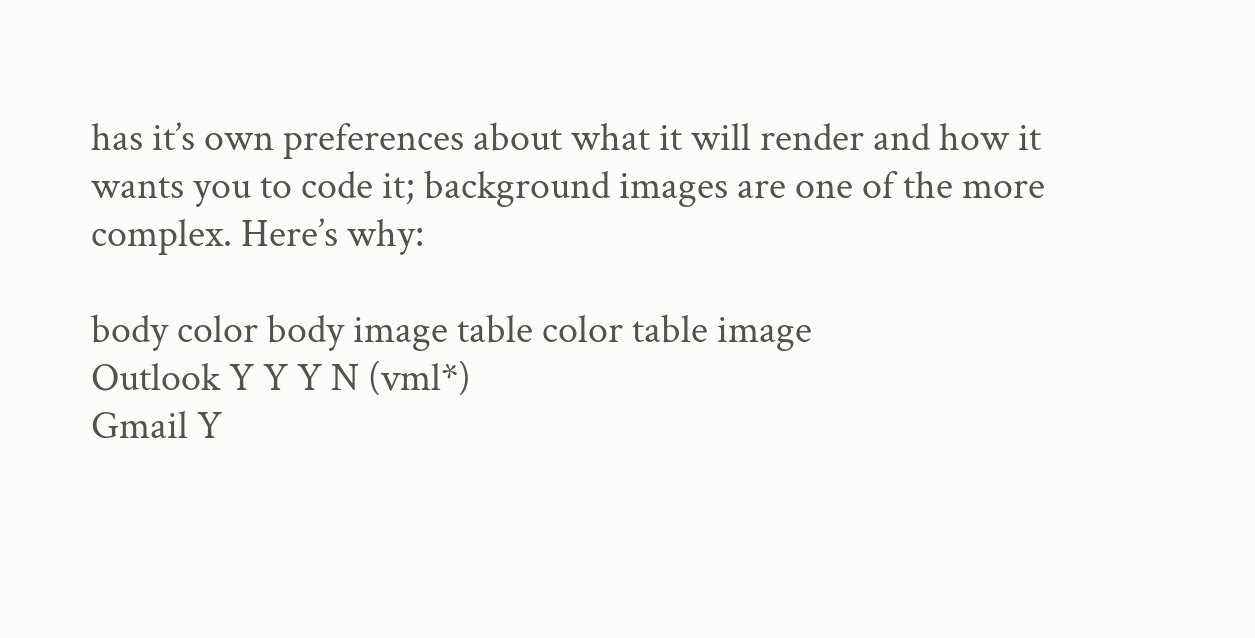has it’s own preferences about what it will render and how it wants you to code it; background images are one of the more complex. Here’s why:

body color body image table color table image
Outlook Y Y Y N (vml*)
Gmail Y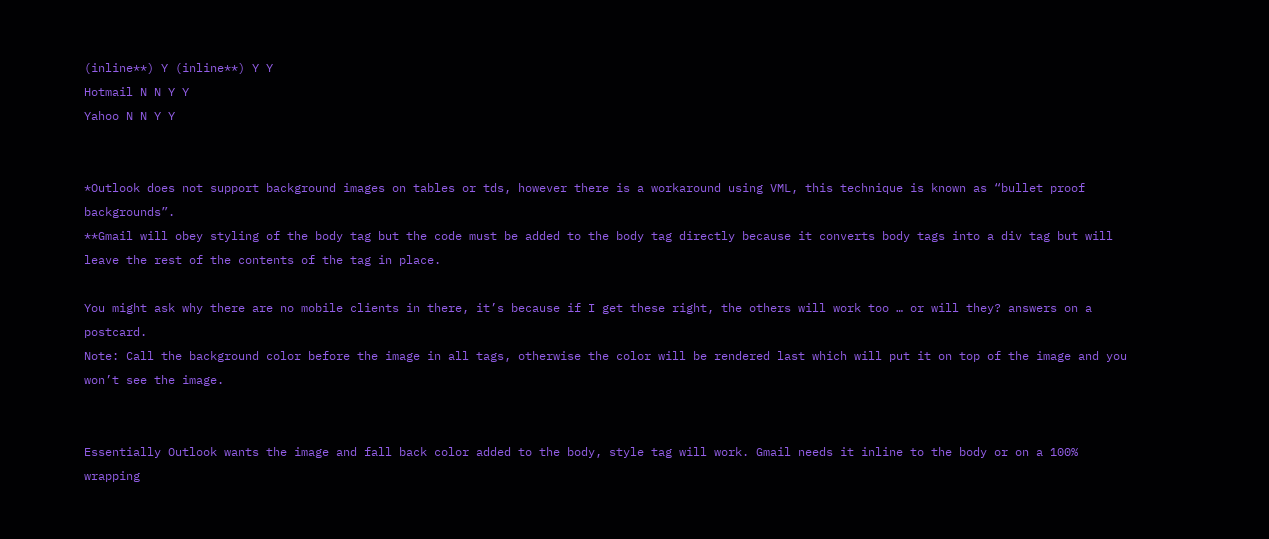(inline**) Y (inline**) Y Y
Hotmail N N Y Y
Yahoo N N Y Y


*Outlook does not support background images on tables or tds, however there is a workaround using VML, this technique is known as “bullet proof backgrounds”.
**Gmail will obey styling of the body tag but the code must be added to the body tag directly because it converts body tags into a div tag but will leave the rest of the contents of the tag in place.

You might ask why there are no mobile clients in there, it’s because if I get these right, the others will work too … or will they? answers on a postcard.
Note: Call the background color before the image in all tags, otherwise the color will be rendered last which will put it on top of the image and you won’t see the image.


Essentially Outlook wants the image and fall back color added to the body, style tag will work. Gmail needs it inline to the body or on a 100% wrapping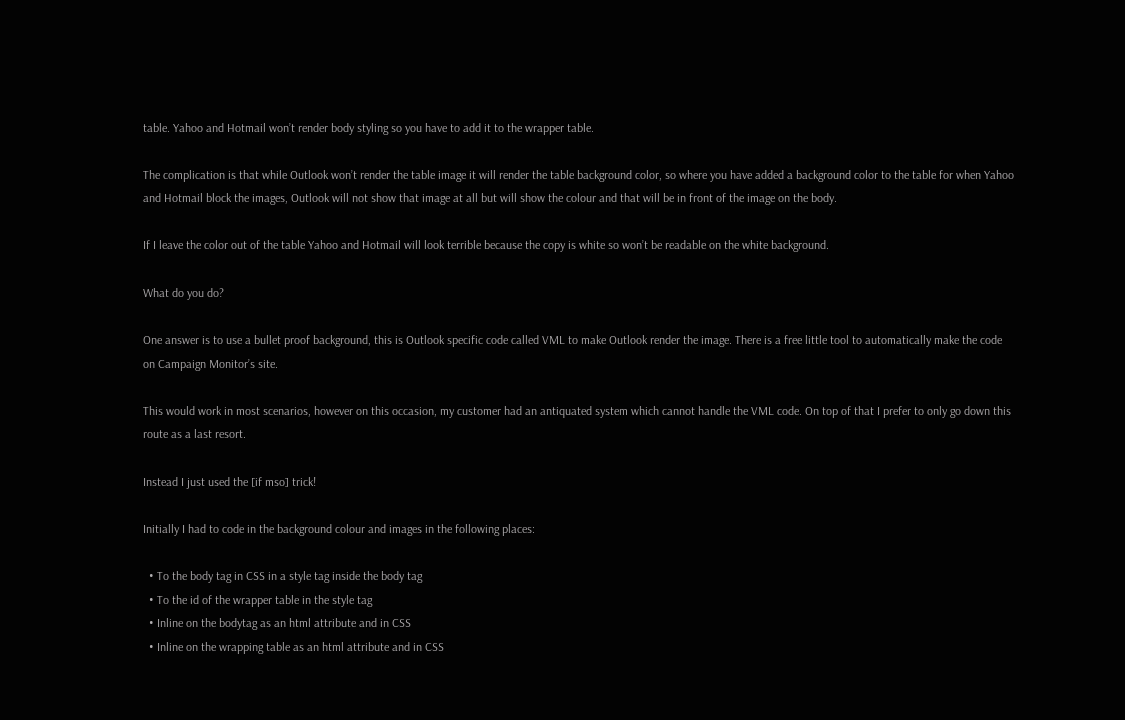table. Yahoo and Hotmail won’t render body styling so you have to add it to the wrapper table.

The complication is that while Outlook won’t render the table image it will render the table background color, so where you have added a background color to the table for when Yahoo and Hotmail block the images, Outlook will not show that image at all but will show the colour and that will be in front of the image on the body.

If I leave the color out of the table Yahoo and Hotmail will look terrible because the copy is white so won’t be readable on the white background.

What do you do?

One answer is to use a bullet proof background, this is Outlook specific code called VML to make Outlook render the image. There is a free little tool to automatically make the code on Campaign Monitor’s site.

This would work in most scenarios, however on this occasion, my customer had an antiquated system which cannot handle the VML code. On top of that I prefer to only go down this route as a last resort.

Instead I just used the [if mso] trick!

Initially I had to code in the background colour and images in the following places:

  • To the body tag in CSS in a style tag inside the body tag
  • To the id of the wrapper table in the style tag
  • Inline on the bodytag as an html attribute and in CSS
  • Inline on the wrapping table as an html attribute and in CSS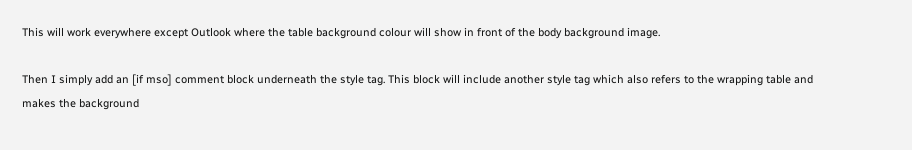This will work everywhere except Outlook where the table background colour will show in front of the body background image.

Then I simply add an [if mso] comment block underneath the style tag. This block will include another style tag which also refers to the wrapping table and makes the background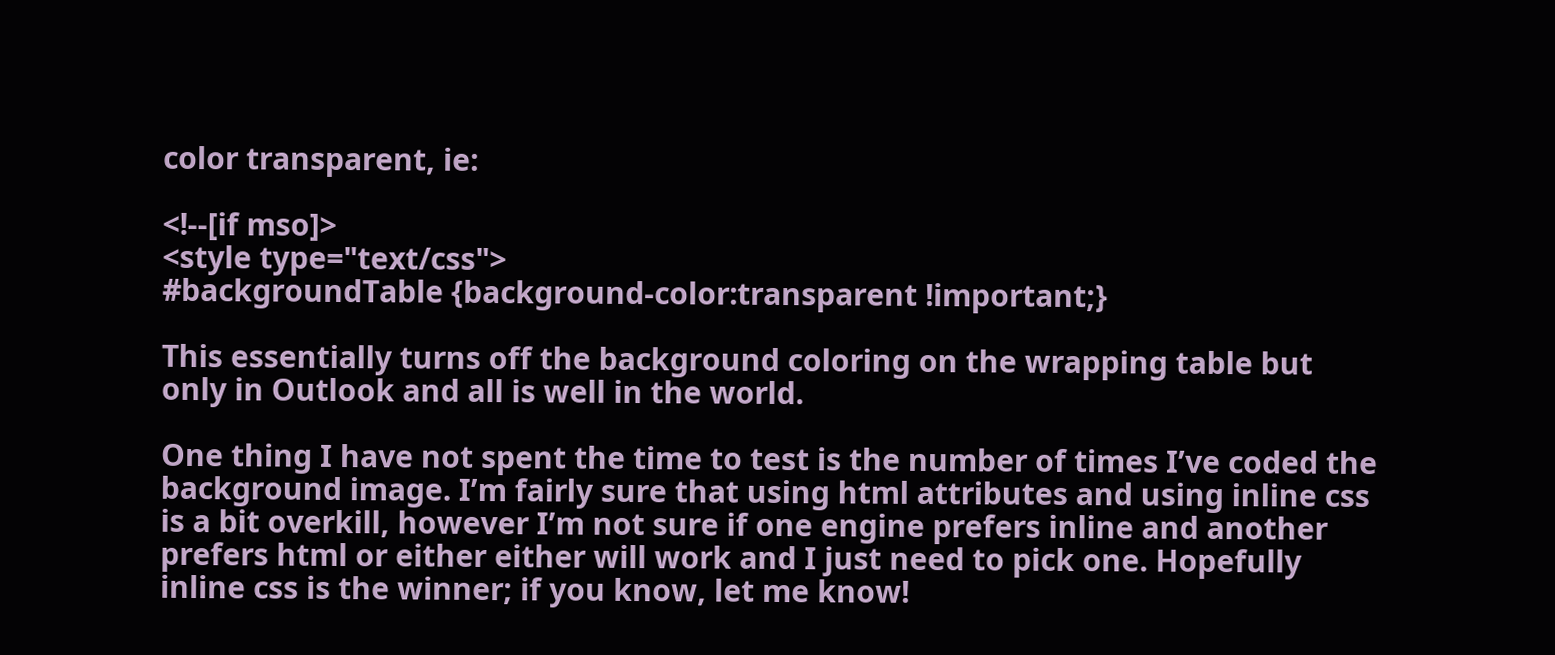color transparent, ie:

<!--[if mso]>
<style type="text/css">
#backgroundTable {background-color:transparent !important;}

This essentially turns off the background coloring on the wrapping table but only in Outlook and all is well in the world.

One thing I have not spent the time to test is the number of times I’ve coded the background image. I’m fairly sure that using html attributes and using inline css is a bit overkill, however I’m not sure if one engine prefers inline and another prefers html or either either will work and I just need to pick one. Hopefully inline css is the winner; if you know, let me know!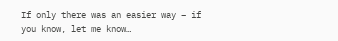If only there was an easier way – if you know, let me know…